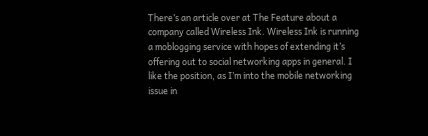There’s an article over at The Feature about a company called Wireless Ink. Wireless Ink is running a moblogging service with hopes of extending it’s offering out to social networking apps in general. I like the position, as I’m into the mobile networking issue in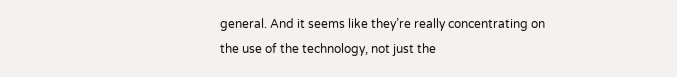general. And it seems like they’re really concentrating on the use of the technology, not just the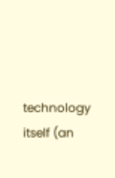technology itself (an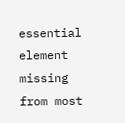essential element missing from most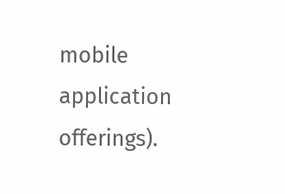mobile application offerings).